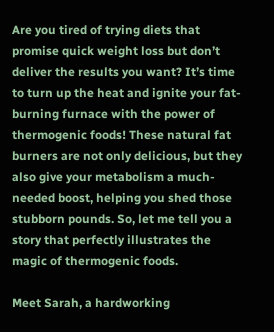Are you tired of trying diets that promise quick weight loss but don’t deliver the results you want? It’s time to turn up the heat and ignite your fat-burning furnace with the power of thermogenic foods! These natural fat burners are not only delicious, but they also give your metabolism a much-needed boost, helping you shed those stubborn pounds. So, let me tell you a story that perfectly illustrates the magic of thermogenic foods.

Meet Sarah, a hardworking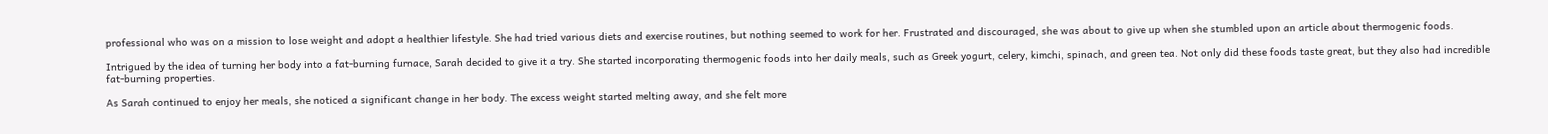professional who was on a mission to lose weight and adopt a healthier lifestyle. She had tried various diets and exercise routines, but nothing seemed to work for her. Frustrated and discouraged, she was about to give up when she stumbled upon an article about thermogenic foods.

Intrigued by the idea of turning her body into a fat-burning furnace, Sarah decided to give it a try. She started incorporating thermogenic foods into her daily meals, such as Greek yogurt, celery, kimchi, spinach, and green tea. Not only did these foods taste great, but they also had incredible fat-burning properties.

As Sarah continued to enjoy her meals, she noticed a significant change in her body. The excess weight started melting away, and she felt more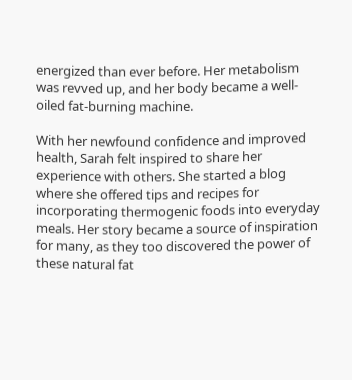energized than ever before. Her metabolism was revved up, and her body became a well-oiled fat-burning machine.

With her newfound confidence and improved health, Sarah felt inspired to share her experience with others. She started a blog where she offered tips and recipes for incorporating thermogenic foods into everyday meals. Her story became a source of inspiration for many, as they too discovered the power of these natural fat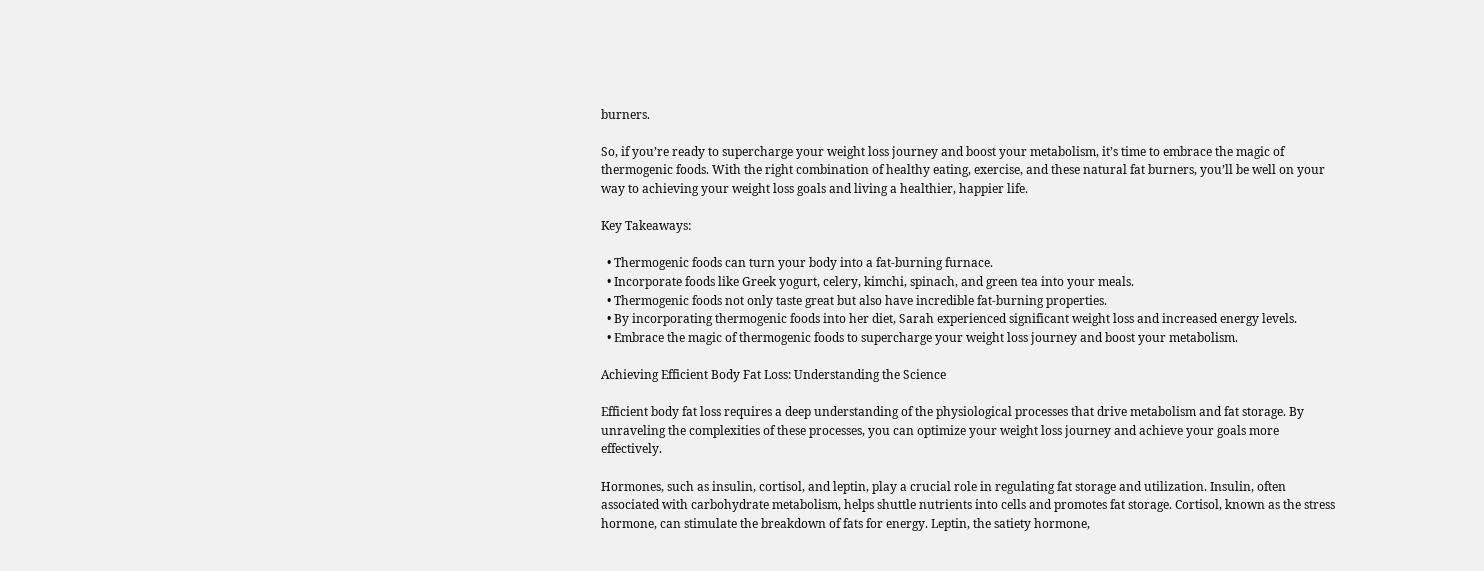burners.

So, if you’re ready to supercharge your weight loss journey and boost your metabolism, it’s time to embrace the magic of thermogenic foods. With the right combination of healthy eating, exercise, and these natural fat burners, you’ll be well on your way to achieving your weight loss goals and living a healthier, happier life.

Key Takeaways:

  • Thermogenic foods can turn your body into a fat-burning furnace.
  • Incorporate foods like Greek yogurt, celery, kimchi, spinach, and green tea into your meals.
  • Thermogenic foods not only taste great but also have incredible fat-burning properties.
  • By incorporating thermogenic foods into her diet, Sarah experienced significant weight loss and increased energy levels.
  • Embrace the magic of thermogenic foods to supercharge your weight loss journey and boost your metabolism.

Achieving Efficient Body Fat Loss: Understanding the Science

Efficient body fat loss requires a deep understanding of the physiological processes that drive metabolism and fat storage. By unraveling the complexities of these processes, you can optimize your weight loss journey and achieve your goals more effectively.

Hormones, such as insulin, cortisol, and leptin, play a crucial role in regulating fat storage and utilization. Insulin, often associated with carbohydrate metabolism, helps shuttle nutrients into cells and promotes fat storage. Cortisol, known as the stress hormone, can stimulate the breakdown of fats for energy. Leptin, the satiety hormone,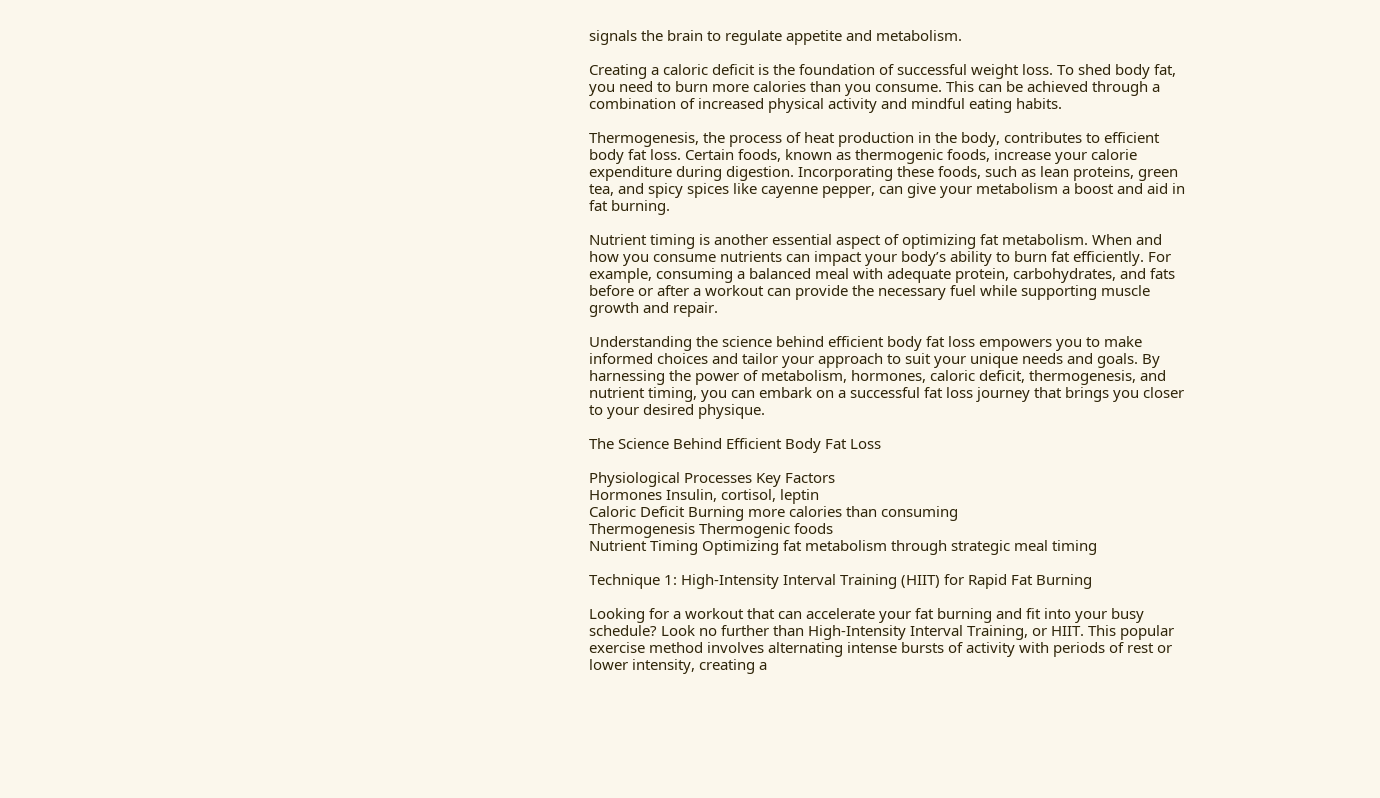signals the brain to regulate appetite and metabolism.

Creating a caloric deficit is the foundation of successful weight loss. To shed body fat, you need to burn more calories than you consume. This can be achieved through a combination of increased physical activity and mindful eating habits.

Thermogenesis, the process of heat production in the body, contributes to efficient body fat loss. Certain foods, known as thermogenic foods, increase your calorie expenditure during digestion. Incorporating these foods, such as lean proteins, green tea, and spicy spices like cayenne pepper, can give your metabolism a boost and aid in fat burning.

Nutrient timing is another essential aspect of optimizing fat metabolism. When and how you consume nutrients can impact your body’s ability to burn fat efficiently. For example, consuming a balanced meal with adequate protein, carbohydrates, and fats before or after a workout can provide the necessary fuel while supporting muscle growth and repair.

Understanding the science behind efficient body fat loss empowers you to make informed choices and tailor your approach to suit your unique needs and goals. By harnessing the power of metabolism, hormones, caloric deficit, thermogenesis, and nutrient timing, you can embark on a successful fat loss journey that brings you closer to your desired physique.

The Science Behind Efficient Body Fat Loss

Physiological Processes Key Factors
Hormones Insulin, cortisol, leptin
Caloric Deficit Burning more calories than consuming
Thermogenesis Thermogenic foods
Nutrient Timing Optimizing fat metabolism through strategic meal timing

Technique 1: High-Intensity Interval Training (HIIT) for Rapid Fat Burning

Looking for a workout that can accelerate your fat burning and fit into your busy schedule? Look no further than High-Intensity Interval Training, or HIIT. This popular exercise method involves alternating intense bursts of activity with periods of rest or lower intensity, creating a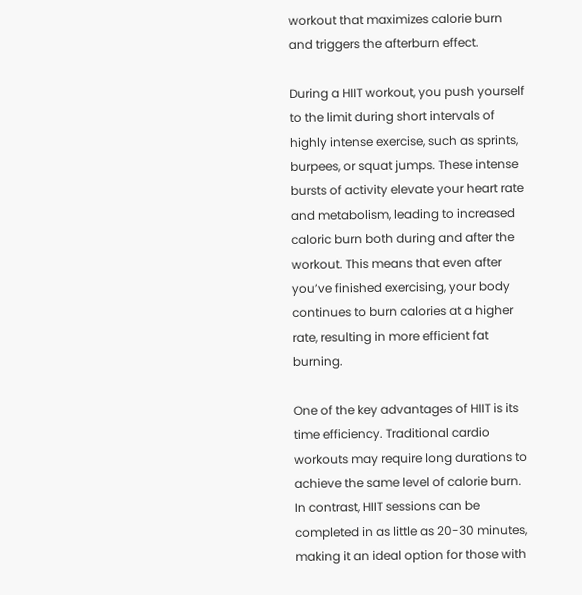workout that maximizes calorie burn and triggers the afterburn effect.

During a HIIT workout, you push yourself to the limit during short intervals of highly intense exercise, such as sprints, burpees, or squat jumps. These intense bursts of activity elevate your heart rate and metabolism, leading to increased caloric burn both during and after the workout. This means that even after you’ve finished exercising, your body continues to burn calories at a higher rate, resulting in more efficient fat burning.

One of the key advantages of HIIT is its time efficiency. Traditional cardio workouts may require long durations to achieve the same level of calorie burn. In contrast, HIIT sessions can be completed in as little as 20-30 minutes, making it an ideal option for those with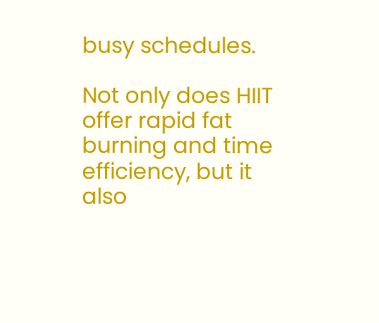busy schedules.

Not only does HIIT offer rapid fat burning and time efficiency, but it also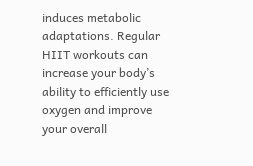induces metabolic adaptations. Regular HIIT workouts can increase your body’s ability to efficiently use oxygen and improve your overall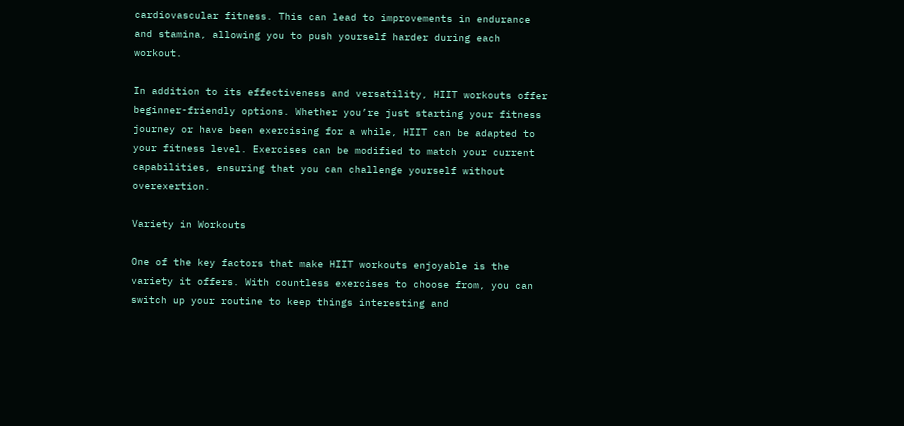cardiovascular fitness. This can lead to improvements in endurance and stamina, allowing you to push yourself harder during each workout.

In addition to its effectiveness and versatility, HIIT workouts offer beginner-friendly options. Whether you’re just starting your fitness journey or have been exercising for a while, HIIT can be adapted to your fitness level. Exercises can be modified to match your current capabilities, ensuring that you can challenge yourself without overexertion.

Variety in Workouts

One of the key factors that make HIIT workouts enjoyable is the variety it offers. With countless exercises to choose from, you can switch up your routine to keep things interesting and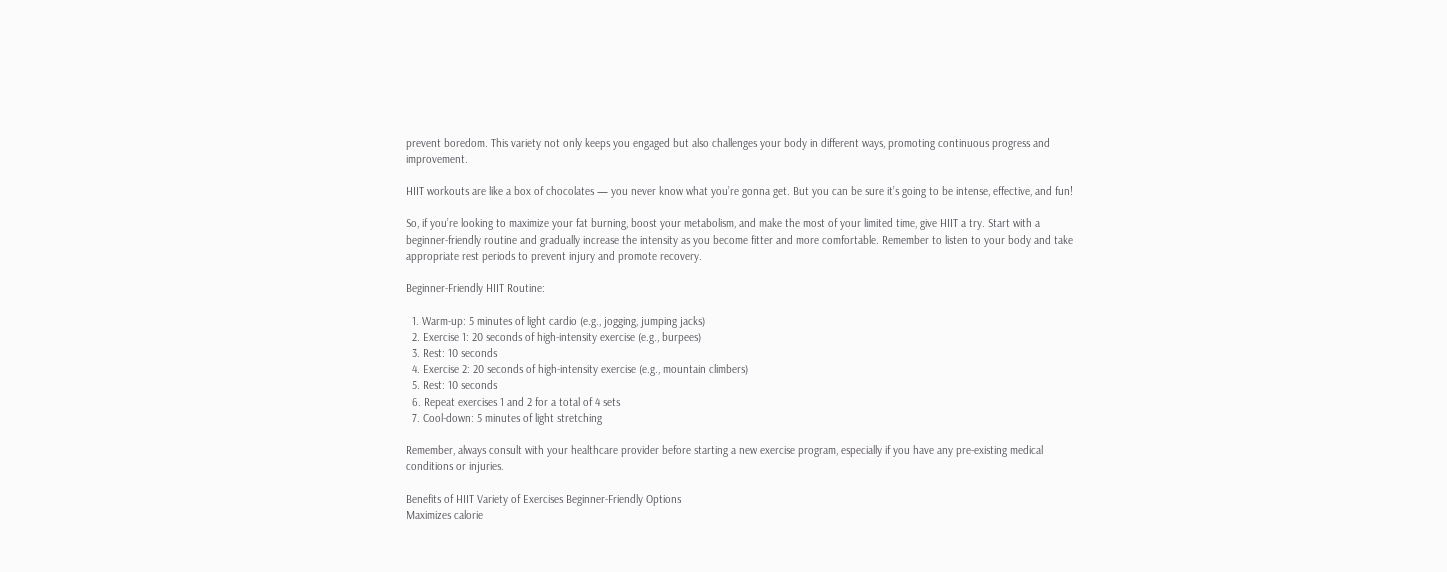prevent boredom. This variety not only keeps you engaged but also challenges your body in different ways, promoting continuous progress and improvement.

HIIT workouts are like a box of chocolates — you never know what you’re gonna get. But you can be sure it’s going to be intense, effective, and fun!

So, if you’re looking to maximize your fat burning, boost your metabolism, and make the most of your limited time, give HIIT a try. Start with a beginner-friendly routine and gradually increase the intensity as you become fitter and more comfortable. Remember to listen to your body and take appropriate rest periods to prevent injury and promote recovery.

Beginner-Friendly HIIT Routine:

  1. Warm-up: 5 minutes of light cardio (e.g., jogging, jumping jacks)
  2. Exercise 1: 20 seconds of high-intensity exercise (e.g., burpees)
  3. Rest: 10 seconds
  4. Exercise 2: 20 seconds of high-intensity exercise (e.g., mountain climbers)
  5. Rest: 10 seconds
  6. Repeat exercises 1 and 2 for a total of 4 sets
  7. Cool-down: 5 minutes of light stretching

Remember, always consult with your healthcare provider before starting a new exercise program, especially if you have any pre-existing medical conditions or injuries.

Benefits of HIIT Variety of Exercises Beginner-Friendly Options
Maximizes calorie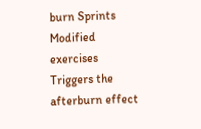burn Sprints Modified exercises
Triggers the afterburn effect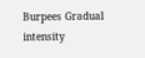Burpees Gradual intensity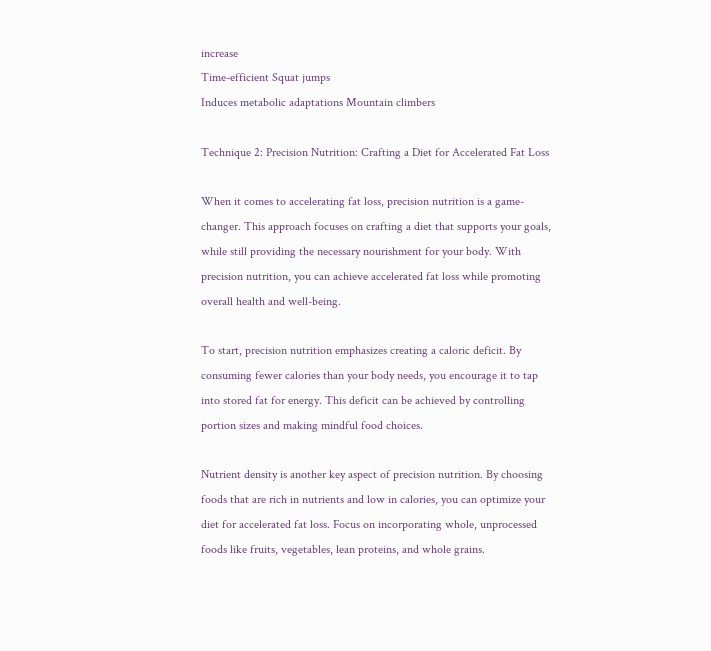increase
Time-efficient Squat jumps
Induces metabolic adaptations Mountain climbers

Technique 2: Precision Nutrition: Crafting a Diet for Accelerated Fat Loss

When it comes to accelerating fat loss, precision nutrition is a game-changer. This approach focuses on crafting a diet that supports your goals, while still providing the necessary nourishment for your body. With precision nutrition, you can achieve accelerated fat loss while promoting overall health and well-being.

To start, precision nutrition emphasizes creating a caloric deficit. By consuming fewer calories than your body needs, you encourage it to tap into stored fat for energy. This deficit can be achieved by controlling portion sizes and making mindful food choices.

Nutrient density is another key aspect of precision nutrition. By choosing foods that are rich in nutrients and low in calories, you can optimize your diet for accelerated fat loss. Focus on incorporating whole, unprocessed foods like fruits, vegetables, lean proteins, and whole grains.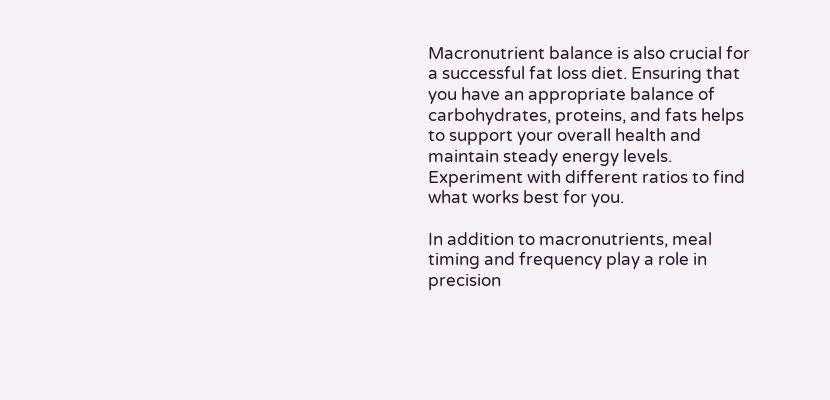Macronutrient balance is also crucial for a successful fat loss diet. Ensuring that you have an appropriate balance of carbohydrates, proteins, and fats helps to support your overall health and maintain steady energy levels. Experiment with different ratios to find what works best for you.

In addition to macronutrients, meal timing and frequency play a role in precision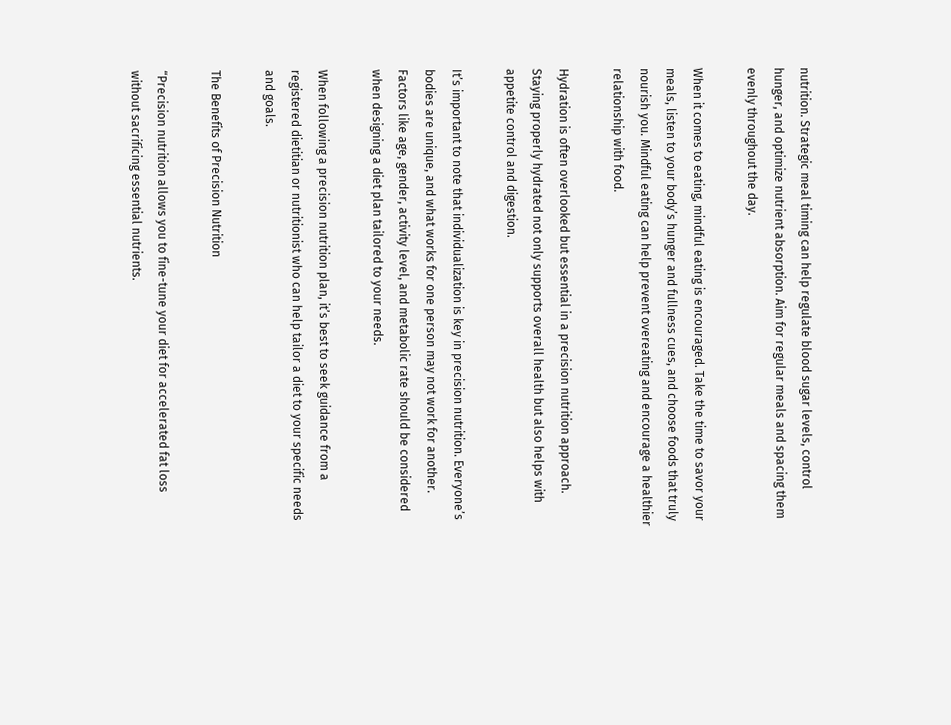nutrition. Strategic meal timing can help regulate blood sugar levels, control hunger, and optimize nutrient absorption. Aim for regular meals and spacing them evenly throughout the day.

When it comes to eating, mindful eating is encouraged. Take the time to savor your meals, listen to your body’s hunger and fullness cues, and choose foods that truly nourish you. Mindful eating can help prevent overeating and encourage a healthier relationship with food.

Hydration is often overlooked but essential in a precision nutrition approach. Staying properly hydrated not only supports overall health but also helps with appetite control and digestion.

It’s important to note that individualization is key in precision nutrition. Everyone’s bodies are unique, and what works for one person may not work for another. Factors like age, gender, activity level, and metabolic rate should be considered when designing a diet plan tailored to your needs.

When following a precision nutrition plan, it’s best to seek guidance from a registered dietitian or nutritionist who can help tailor a diet to your specific needs and goals.

The Benefits of Precision Nutrition

“Precision nutrition allows you to fine-tune your diet for accelerated fat loss without sacrificing essential nutrients.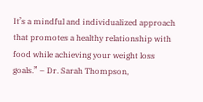It’s a mindful and individualized approach that promotes a healthy relationship with food while achieving your weight loss goals.” – Dr. Sarah Thompson,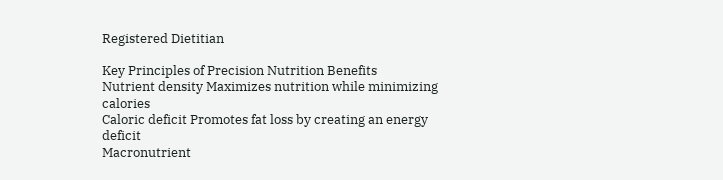Registered Dietitian

Key Principles of Precision Nutrition Benefits
Nutrient density Maximizes nutrition while minimizing calories
Caloric deficit Promotes fat loss by creating an energy deficit
Macronutrient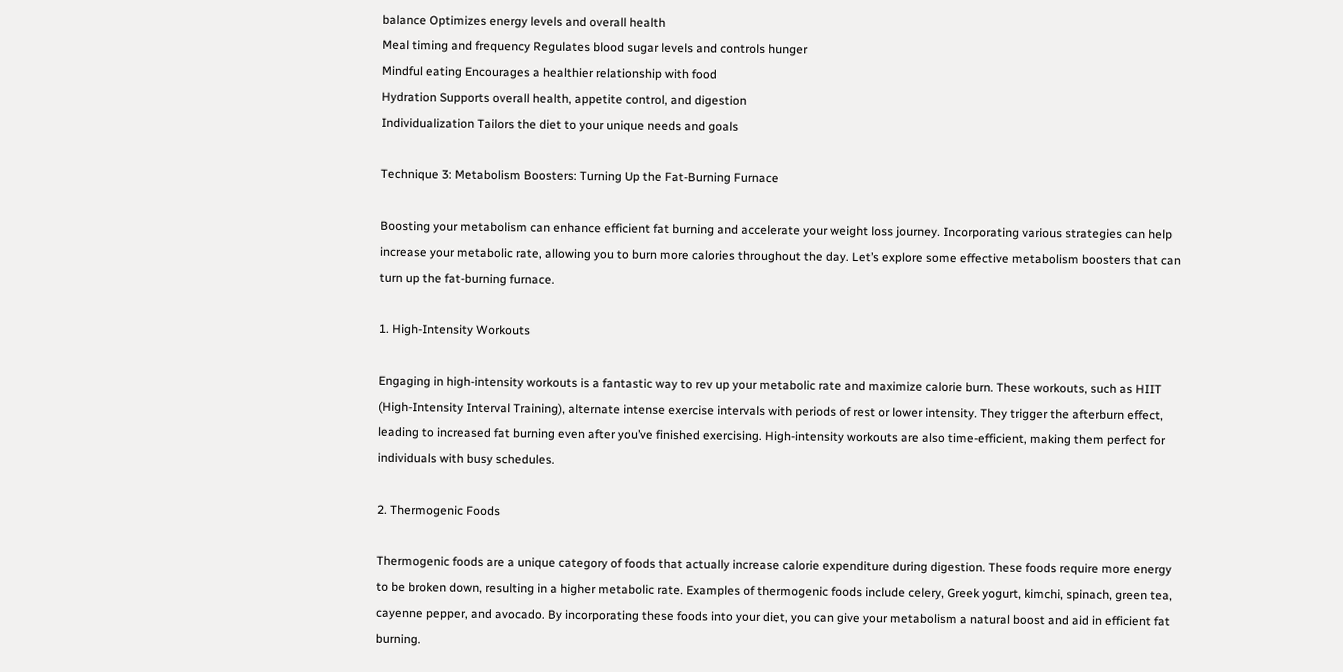balance Optimizes energy levels and overall health
Meal timing and frequency Regulates blood sugar levels and controls hunger
Mindful eating Encourages a healthier relationship with food
Hydration Supports overall health, appetite control, and digestion
Individualization Tailors the diet to your unique needs and goals

Technique 3: Metabolism Boosters: Turning Up the Fat-Burning Furnace

Boosting your metabolism can enhance efficient fat burning and accelerate your weight loss journey. Incorporating various strategies can help increase your metabolic rate, allowing you to burn more calories throughout the day. Let’s explore some effective metabolism boosters that can turn up the fat-burning furnace.

1. High-Intensity Workouts

Engaging in high-intensity workouts is a fantastic way to rev up your metabolic rate and maximize calorie burn. These workouts, such as HIIT (High-Intensity Interval Training), alternate intense exercise intervals with periods of rest or lower intensity. They trigger the afterburn effect, leading to increased fat burning even after you’ve finished exercising. High-intensity workouts are also time-efficient, making them perfect for individuals with busy schedules.

2. Thermogenic Foods

Thermogenic foods are a unique category of foods that actually increase calorie expenditure during digestion. These foods require more energy to be broken down, resulting in a higher metabolic rate. Examples of thermogenic foods include celery, Greek yogurt, kimchi, spinach, green tea, cayenne pepper, and avocado. By incorporating these foods into your diet, you can give your metabolism a natural boost and aid in efficient fat burning.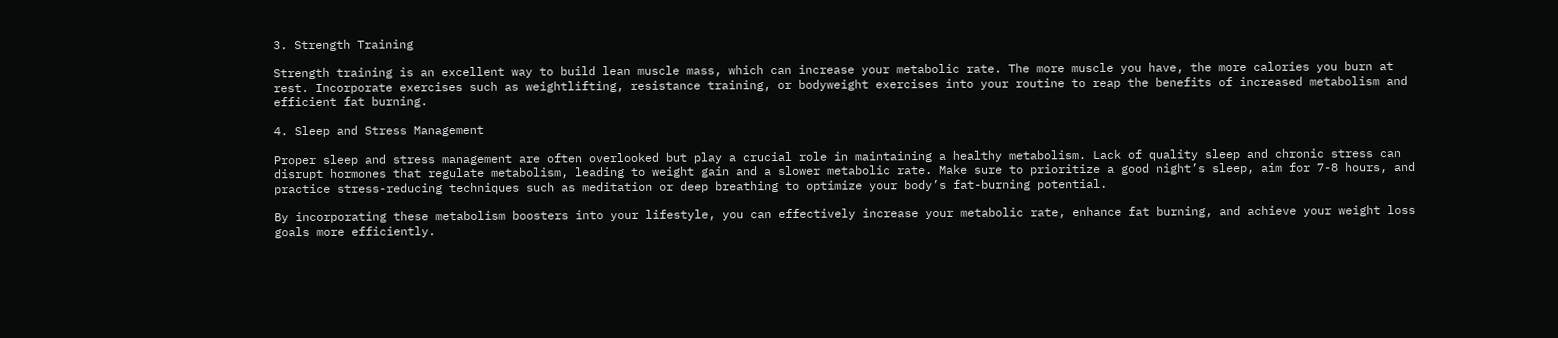3. Strength Training

Strength training is an excellent way to build lean muscle mass, which can increase your metabolic rate. The more muscle you have, the more calories you burn at rest. Incorporate exercises such as weightlifting, resistance training, or bodyweight exercises into your routine to reap the benefits of increased metabolism and efficient fat burning.

4. Sleep and Stress Management

Proper sleep and stress management are often overlooked but play a crucial role in maintaining a healthy metabolism. Lack of quality sleep and chronic stress can disrupt hormones that regulate metabolism, leading to weight gain and a slower metabolic rate. Make sure to prioritize a good night’s sleep, aim for 7-8 hours, and practice stress-reducing techniques such as meditation or deep breathing to optimize your body’s fat-burning potential.

By incorporating these metabolism boosters into your lifestyle, you can effectively increase your metabolic rate, enhance fat burning, and achieve your weight loss goals more efficiently.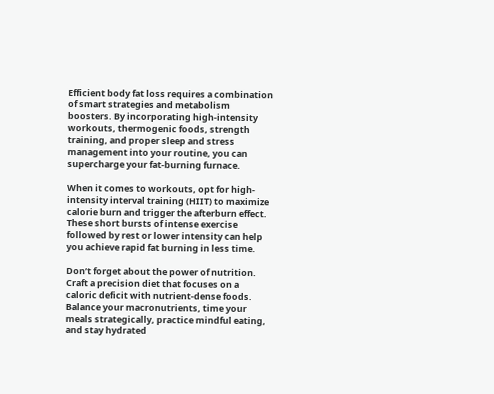Efficient body fat loss requires a combination of smart strategies and metabolism boosters. By incorporating high-intensity workouts, thermogenic foods, strength training, and proper sleep and stress management into your routine, you can supercharge your fat-burning furnace.

When it comes to workouts, opt for high-intensity interval training (HIIT) to maximize calorie burn and trigger the afterburn effect. These short bursts of intense exercise followed by rest or lower intensity can help you achieve rapid fat burning in less time.

Don’t forget about the power of nutrition. Craft a precision diet that focuses on a caloric deficit with nutrient-dense foods. Balance your macronutrients, time your meals strategically, practice mindful eating, and stay hydrated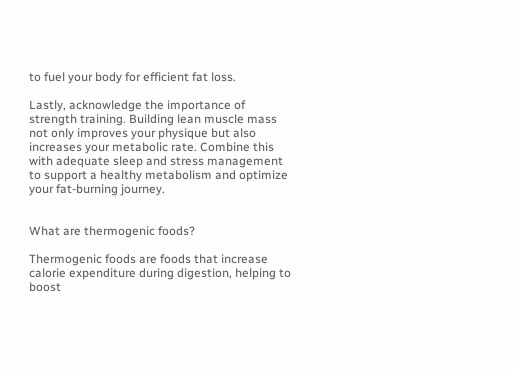to fuel your body for efficient fat loss.

Lastly, acknowledge the importance of strength training. Building lean muscle mass not only improves your physique but also increases your metabolic rate. Combine this with adequate sleep and stress management to support a healthy metabolism and optimize your fat-burning journey.


What are thermogenic foods?

Thermogenic foods are foods that increase calorie expenditure during digestion, helping to boost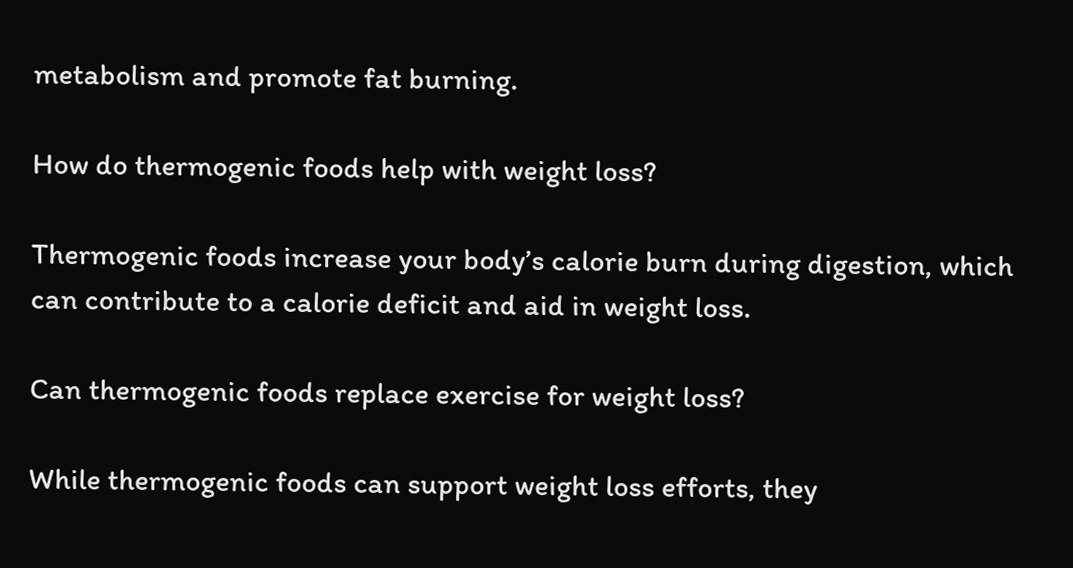metabolism and promote fat burning.

How do thermogenic foods help with weight loss?

Thermogenic foods increase your body’s calorie burn during digestion, which can contribute to a calorie deficit and aid in weight loss.

Can thermogenic foods replace exercise for weight loss?

While thermogenic foods can support weight loss efforts, they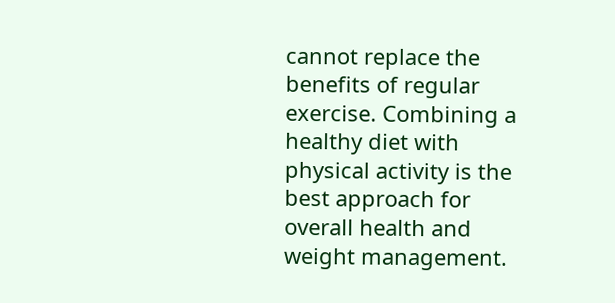cannot replace the benefits of regular exercise. Combining a healthy diet with physical activity is the best approach for overall health and weight management.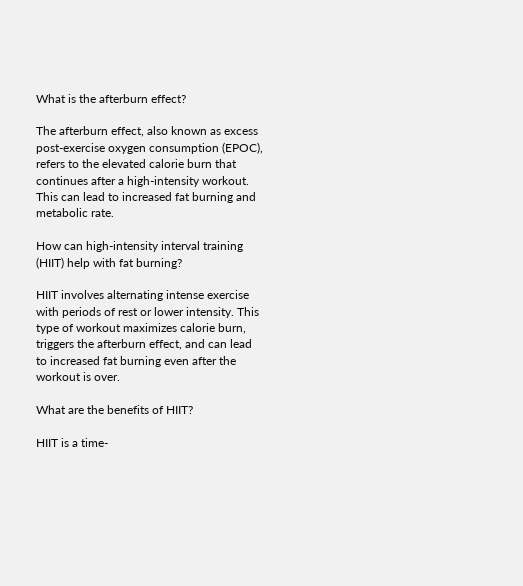What is the afterburn effect?

The afterburn effect, also known as excess post-exercise oxygen consumption (EPOC), refers to the elevated calorie burn that continues after a high-intensity workout. This can lead to increased fat burning and metabolic rate.

How can high-intensity interval training (HIIT) help with fat burning?

HIIT involves alternating intense exercise with periods of rest or lower intensity. This type of workout maximizes calorie burn, triggers the afterburn effect, and can lead to increased fat burning even after the workout is over.

What are the benefits of HIIT?

HIIT is a time-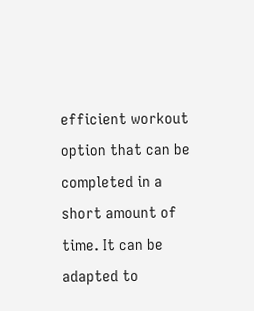efficient workout option that can be completed in a short amount of time. It can be adapted to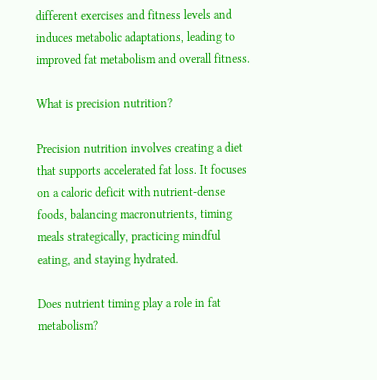different exercises and fitness levels and induces metabolic adaptations, leading to improved fat metabolism and overall fitness.

What is precision nutrition?

Precision nutrition involves creating a diet that supports accelerated fat loss. It focuses on a caloric deficit with nutrient-dense foods, balancing macronutrients, timing meals strategically, practicing mindful eating, and staying hydrated.

Does nutrient timing play a role in fat metabolism?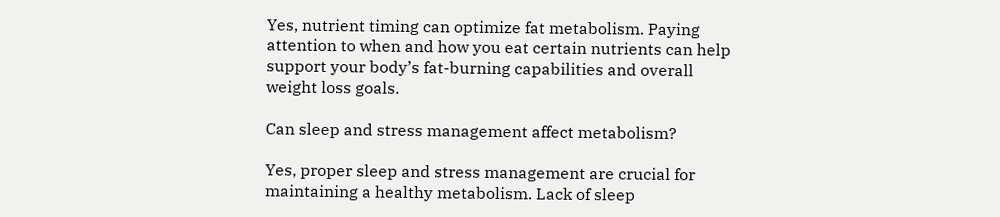Yes, nutrient timing can optimize fat metabolism. Paying attention to when and how you eat certain nutrients can help support your body’s fat-burning capabilities and overall weight loss goals.

Can sleep and stress management affect metabolism?

Yes, proper sleep and stress management are crucial for maintaining a healthy metabolism. Lack of sleep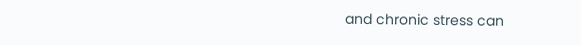and chronic stress can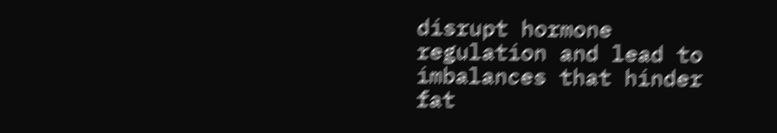disrupt hormone regulation and lead to imbalances that hinder fat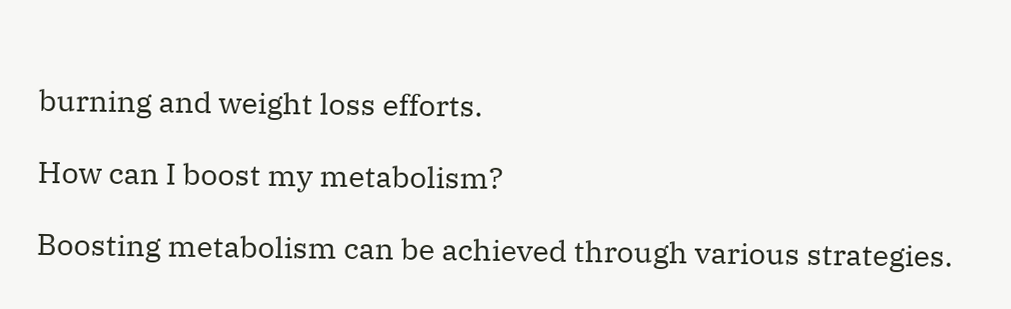burning and weight loss efforts.

How can I boost my metabolism?

Boosting metabolism can be achieved through various strategies.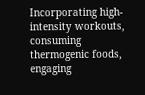Incorporating high-intensity workouts, consuming thermogenic foods, engaging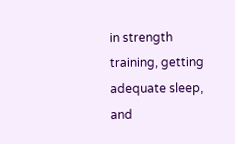in strength training, getting adequate sleep, and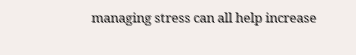managing stress can all help increase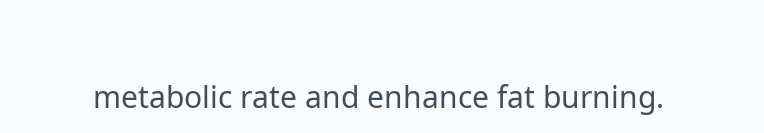metabolic rate and enhance fat burning.